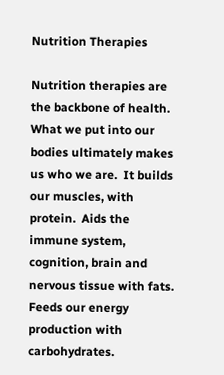Nutrition Therapies

Nutrition therapies are the backbone of health.  What we put into our bodies ultimately makes us who we are.  It builds our muscles, with protein.  Aids the immune system, cognition, brain and nervous tissue with fats.  Feeds our energy production with carbohydrates.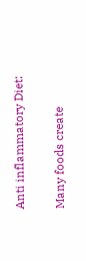Anti inflammatory Diet:

Many foods create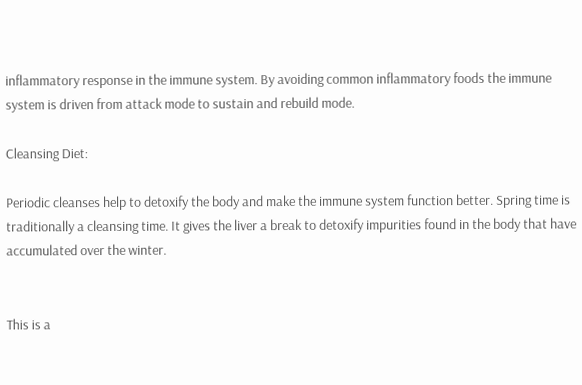inflammatory response in the immune system. By avoiding common inflammatory foods the immune system is driven from attack mode to sustain and rebuild mode.

Cleansing Diet:

Periodic cleanses help to detoxify the body and make the immune system function better. Spring time is traditionally a cleansing time. It gives the liver a break to detoxify impurities found in the body that have accumulated over the winter.


This is a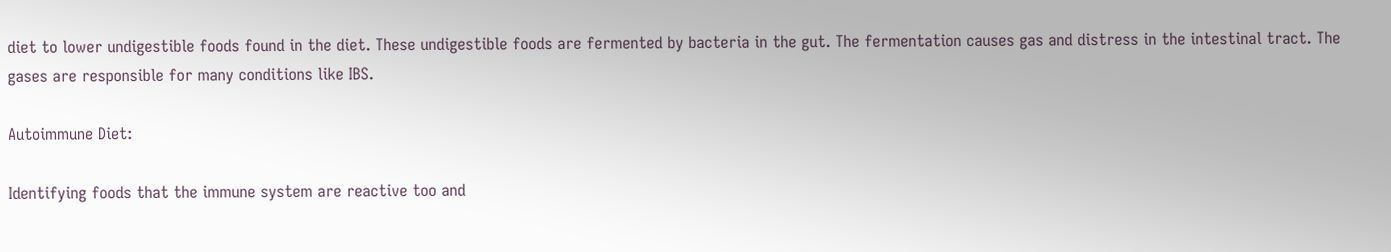diet to lower undigestible foods found in the diet. These undigestible foods are fermented by bacteria in the gut. The fermentation causes gas and distress in the intestinal tract. The gases are responsible for many conditions like IBS.

Autoimmune Diet:

Identifying foods that the immune system are reactive too and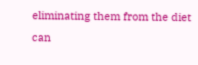eliminating them from the diet can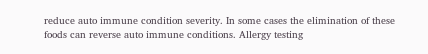reduce auto immune condition severity. In some cases the elimination of these foods can reverse auto immune conditions. Allergy testing